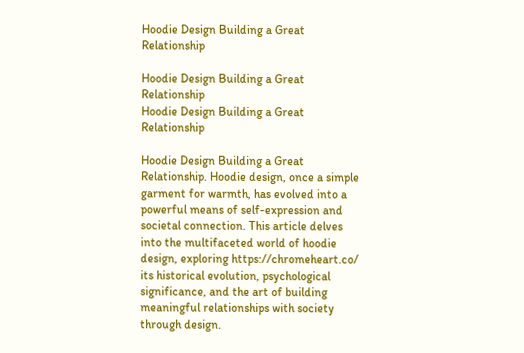Hoodie Design Building a Great Relationship

Hoodie Design Building a Great Relationship
Hoodie Design Building a Great Relationship

Hoodie Design Building a Great Relationship. Hoodie design, once a simple garment for warmth, has evolved into a powerful means of self-expression and societal connection. This article delves into the multifaceted world of hoodie design, exploring https://chromeheart.co/ its historical evolution, psychological significance, and the art of building meaningful relationships with society through design.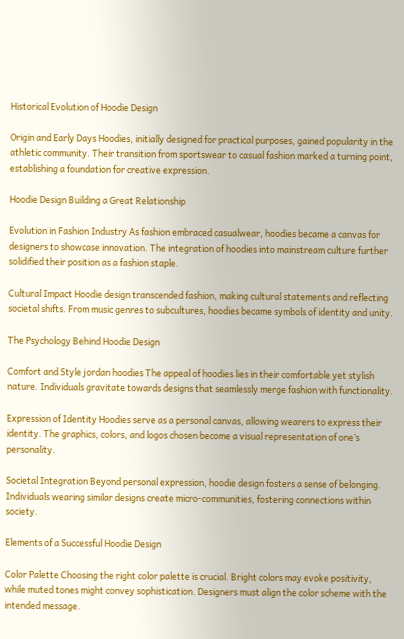Historical Evolution of Hoodie Design

Origin and Early Days Hoodies, initially designed for practical purposes, gained popularity in the athletic community. Their transition from sportswear to casual fashion marked a turning point, establishing a foundation for creative expression.

Hoodie Design Building a Great Relationship

Evolution in Fashion Industry As fashion embraced casualwear, hoodies became a canvas for designers to showcase innovation. The integration of hoodies into mainstream culture further solidified their position as a fashion staple.

Cultural Impact Hoodie design transcended fashion, making cultural statements and reflecting societal shifts. From music genres to subcultures, hoodies became symbols of identity and unity.

The Psychology Behind Hoodie Design

Comfort and Style jordan hoodies The appeal of hoodies lies in their comfortable yet stylish nature. Individuals gravitate towards designs that seamlessly merge fashion with functionality.

Expression of Identity Hoodies serve as a personal canvas, allowing wearers to express their identity. The graphics, colors, and logos chosen become a visual representation of one’s personality.

Societal Integration Beyond personal expression, hoodie design fosters a sense of belonging. Individuals wearing similar designs create micro-communities, fostering connections within society.

Elements of a Successful Hoodie Design

Color Palette Choosing the right color palette is crucial. Bright colors may evoke positivity, while muted tones might convey sophistication. Designers must align the color scheme with the intended message.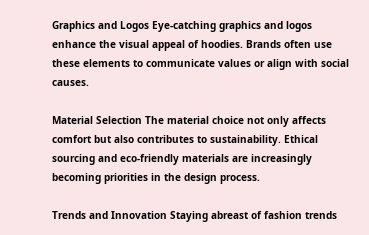Graphics and Logos Eye-catching graphics and logos enhance the visual appeal of hoodies. Brands often use these elements to communicate values or align with social causes.

Material Selection The material choice not only affects comfort but also contributes to sustainability. Ethical sourcing and eco-friendly materials are increasingly becoming priorities in the design process.

Trends and Innovation Staying abreast of fashion trends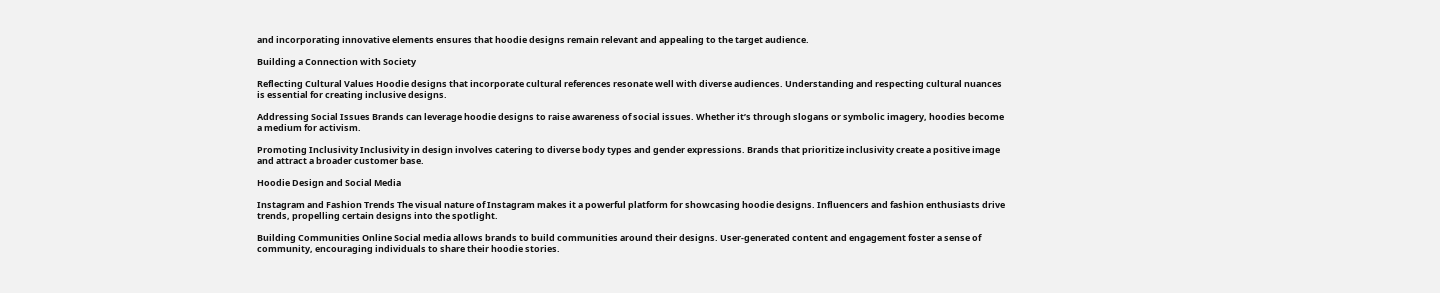and incorporating innovative elements ensures that hoodie designs remain relevant and appealing to the target audience.

Building a Connection with Society

Reflecting Cultural Values Hoodie designs that incorporate cultural references resonate well with diverse audiences. Understanding and respecting cultural nuances is essential for creating inclusive designs.

Addressing Social Issues Brands can leverage hoodie designs to raise awareness of social issues. Whether it’s through slogans or symbolic imagery, hoodies become a medium for activism.

Promoting Inclusivity Inclusivity in design involves catering to diverse body types and gender expressions. Brands that prioritize inclusivity create a positive image and attract a broader customer base.

Hoodie Design and Social Media

Instagram and Fashion Trends The visual nature of Instagram makes it a powerful platform for showcasing hoodie designs. Influencers and fashion enthusiasts drive trends, propelling certain designs into the spotlight.

Building Communities Online Social media allows brands to build communities around their designs. User-generated content and engagement foster a sense of community, encouraging individuals to share their hoodie stories.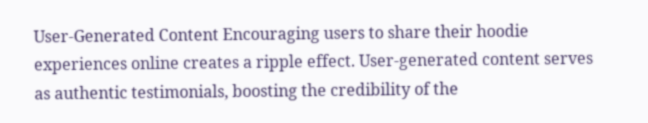User-Generated Content Encouraging users to share their hoodie experiences online creates a ripple effect. User-generated content serves as authentic testimonials, boosting the credibility of the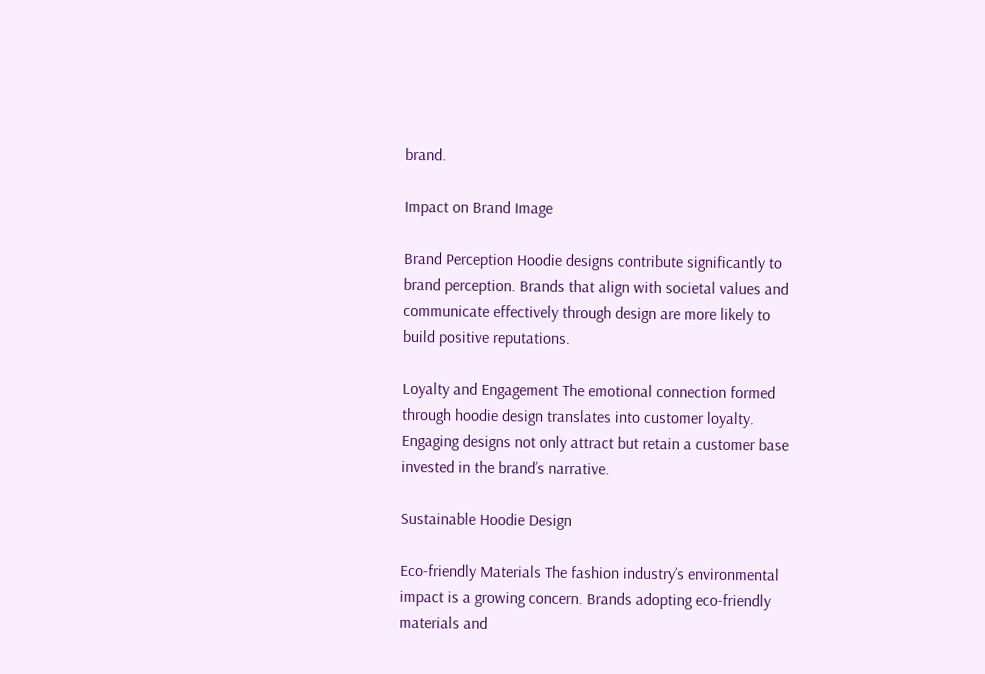brand.

Impact on Brand Image

Brand Perception Hoodie designs contribute significantly to brand perception. Brands that align with societal values and communicate effectively through design are more likely to build positive reputations.

Loyalty and Engagement The emotional connection formed through hoodie design translates into customer loyalty. Engaging designs not only attract but retain a customer base invested in the brand’s narrative.

Sustainable Hoodie Design

Eco-friendly Materials The fashion industry’s environmental impact is a growing concern. Brands adopting eco-friendly materials and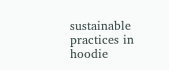sustainable practices in hoodie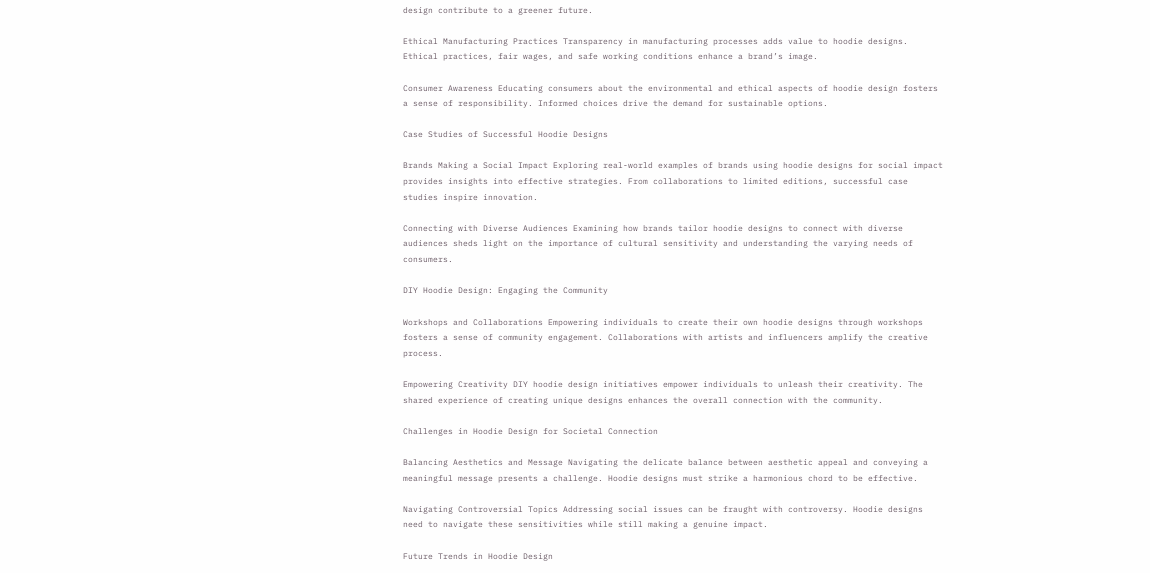design contribute to a greener future.

Ethical Manufacturing Practices Transparency in manufacturing processes adds value to hoodie designs. Ethical practices, fair wages, and safe working conditions enhance a brand’s image.

Consumer Awareness Educating consumers about the environmental and ethical aspects of hoodie design fosters a sense of responsibility. Informed choices drive the demand for sustainable options.

Case Studies of Successful Hoodie Designs

Brands Making a Social Impact Exploring real-world examples of brands using hoodie designs for social impact provides insights into effective strategies. From collaborations to limited editions, successful case studies inspire innovation.

Connecting with Diverse Audiences Examining how brands tailor hoodie designs to connect with diverse audiences sheds light on the importance of cultural sensitivity and understanding the varying needs of consumers.

DIY Hoodie Design: Engaging the Community

Workshops and Collaborations Empowering individuals to create their own hoodie designs through workshops fosters a sense of community engagement. Collaborations with artists and influencers amplify the creative process.

Empowering Creativity DIY hoodie design initiatives empower individuals to unleash their creativity. The shared experience of creating unique designs enhances the overall connection with the community.

Challenges in Hoodie Design for Societal Connection

Balancing Aesthetics and Message Navigating the delicate balance between aesthetic appeal and conveying a meaningful message presents a challenge. Hoodie designs must strike a harmonious chord to be effective.

Navigating Controversial Topics Addressing social issues can be fraught with controversy. Hoodie designs need to navigate these sensitivities while still making a genuine impact.

Future Trends in Hoodie Design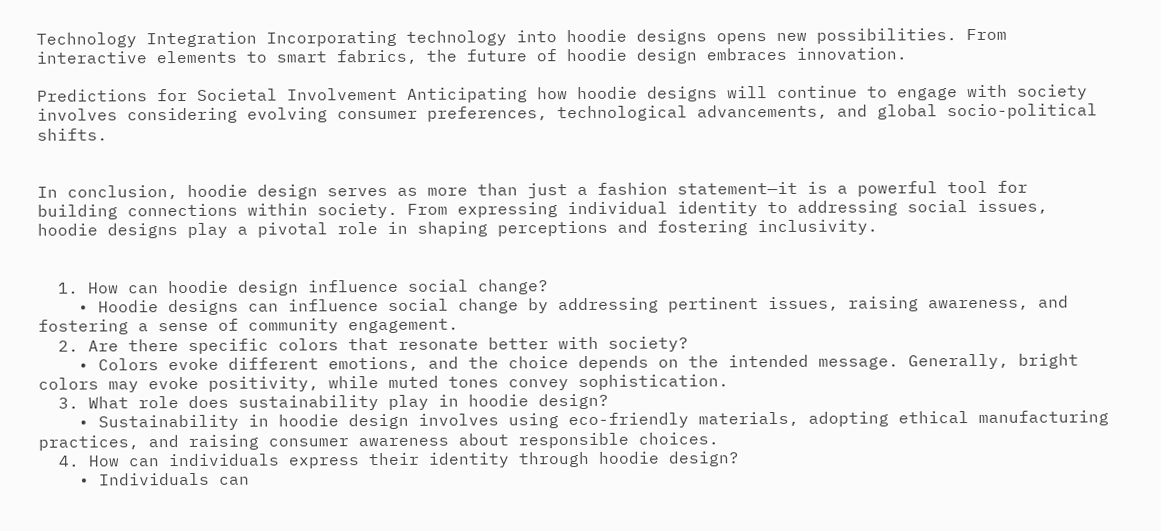Technology Integration Incorporating technology into hoodie designs opens new possibilities. From interactive elements to smart fabrics, the future of hoodie design embraces innovation.

Predictions for Societal Involvement Anticipating how hoodie designs will continue to engage with society involves considering evolving consumer preferences, technological advancements, and global socio-political shifts.


In conclusion, hoodie design serves as more than just a fashion statement—it is a powerful tool for building connections within society. From expressing individual identity to addressing social issues, hoodie designs play a pivotal role in shaping perceptions and fostering inclusivity.


  1. How can hoodie design influence social change?
    • Hoodie designs can influence social change by addressing pertinent issues, raising awareness, and fostering a sense of community engagement.
  2. Are there specific colors that resonate better with society?
    • Colors evoke different emotions, and the choice depends on the intended message. Generally, bright colors may evoke positivity, while muted tones convey sophistication.
  3. What role does sustainability play in hoodie design?
    • Sustainability in hoodie design involves using eco-friendly materials, adopting ethical manufacturing practices, and raising consumer awareness about responsible choices.
  4. How can individuals express their identity through hoodie design?
    • Individuals can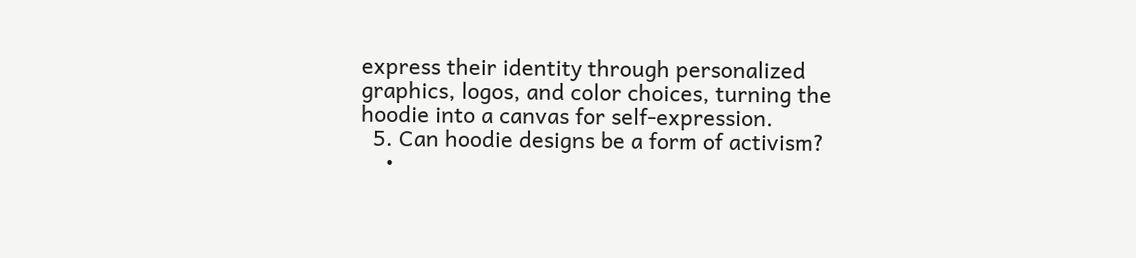express their identity through personalized graphics, logos, and color choices, turning the hoodie into a canvas for self-expression.
  5. Can hoodie designs be a form of activism?
    •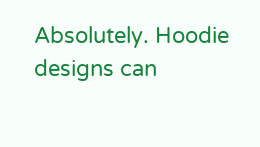Absolutely. Hoodie designs can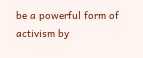be a powerful form of activism by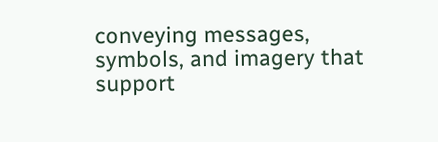conveying messages, symbols, and imagery that support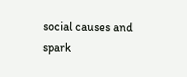social causes and spark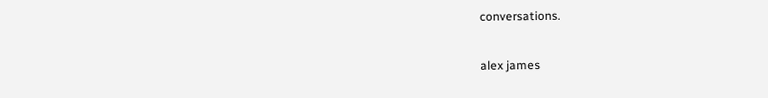conversations.

alex james